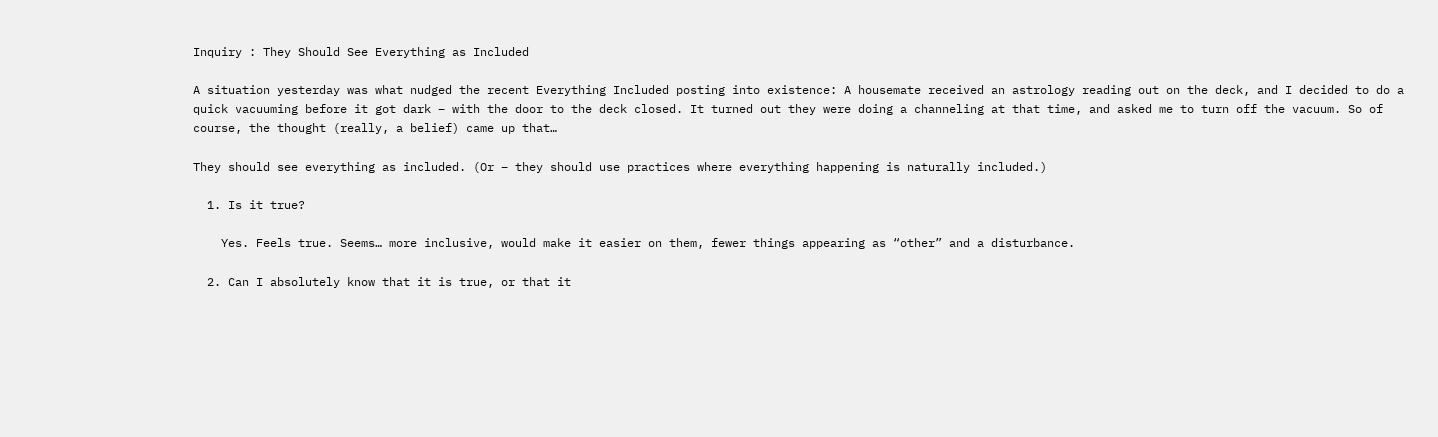Inquiry : They Should See Everything as Included

A situation yesterday was what nudged the recent Everything Included posting into existence: A housemate received an astrology reading out on the deck, and I decided to do a quick vacuuming before it got dark – with the door to the deck closed. It turned out they were doing a channeling at that time, and asked me to turn off the vacuum. So of course, the thought (really, a belief) came up that…

They should see everything as included. (Or – they should use practices where everything happening is naturally included.)

  1. Is it true?

    Yes. Feels true. Seems… more inclusive, would make it easier on them, fewer things appearing as “other” and a disturbance.

  2. Can I absolutely know that it is true, or that it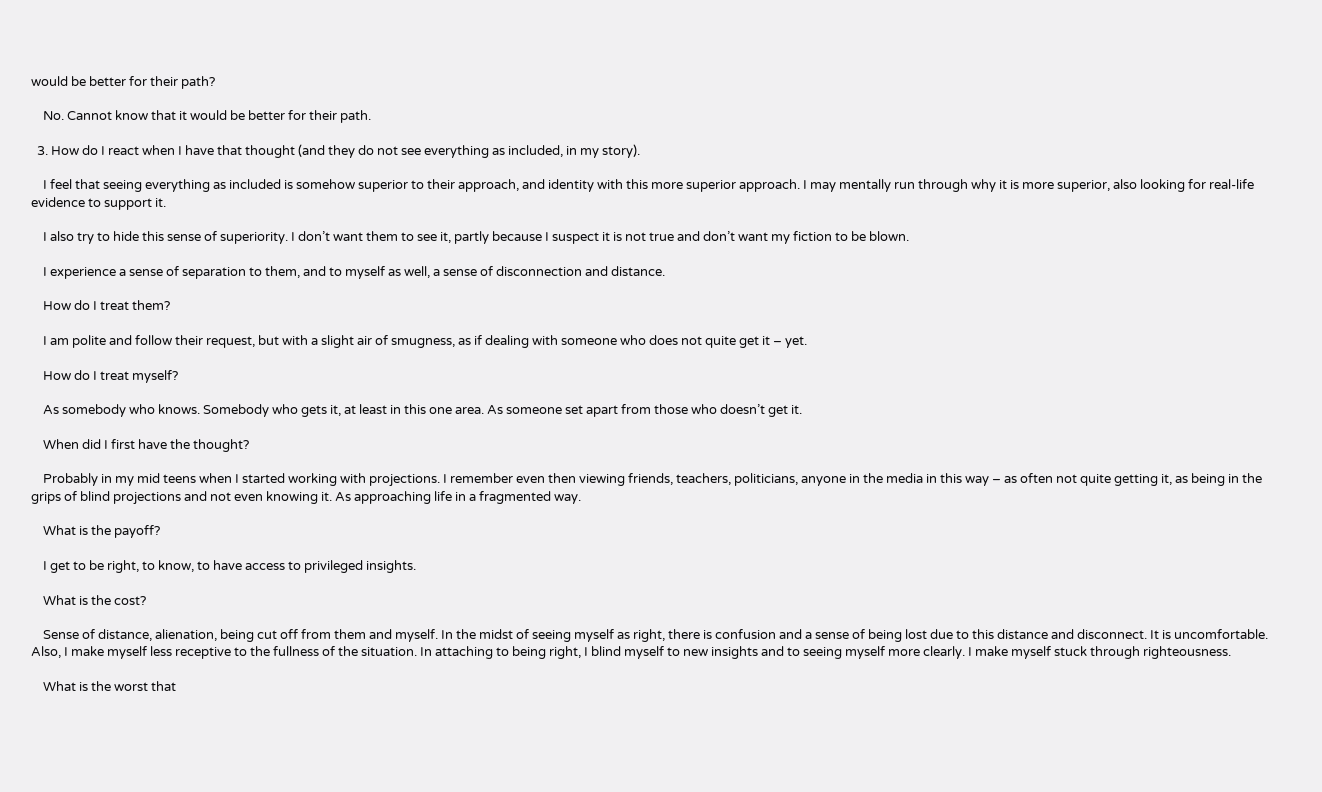would be better for their path?

    No. Cannot know that it would be better for their path.

  3. How do I react when I have that thought (and they do not see everything as included, in my story).

    I feel that seeing everything as included is somehow superior to their approach, and identity with this more superior approach. I may mentally run through why it is more superior, also looking for real-life evidence to support it.

    I also try to hide this sense of superiority. I don’t want them to see it, partly because I suspect it is not true and don’t want my fiction to be blown.

    I experience a sense of separation to them, and to myself as well, a sense of disconnection and distance.

    How do I treat them?

    I am polite and follow their request, but with a slight air of smugness, as if dealing with someone who does not quite get it – yet.

    How do I treat myself?

    As somebody who knows. Somebody who gets it, at least in this one area. As someone set apart from those who doesn’t get it.

    When did I first have the thought?

    Probably in my mid teens when I started working with projections. I remember even then viewing friends, teachers, politicians, anyone in the media in this way – as often not quite getting it, as being in the grips of blind projections and not even knowing it. As approaching life in a fragmented way.

    What is the payoff?

    I get to be right, to know, to have access to privileged insights.

    What is the cost?

    Sense of distance, alienation, being cut off from them and myself. In the midst of seeing myself as right, there is confusion and a sense of being lost due to this distance and disconnect. It is uncomfortable. Also, I make myself less receptive to the fullness of the situation. In attaching to being right, I blind myself to new insights and to seeing myself more clearly. I make myself stuck through righteousness.

    What is the worst that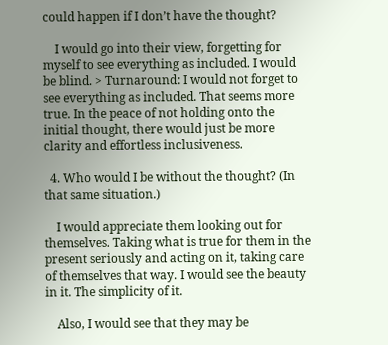could happen if I don’t have the thought?

    I would go into their view, forgetting for myself to see everything as included. I would be blind. > Turnaround: I would not forget to see everything as included. That seems more true. In the peace of not holding onto the initial thought, there would just be more clarity and effortless inclusiveness.

  4. Who would I be without the thought? (In that same situation.)

    I would appreciate them looking out for themselves. Taking what is true for them in the present seriously and acting on it, taking care of themselves that way. I would see the beauty in it. The simplicity of it.

    Also, I would see that they may be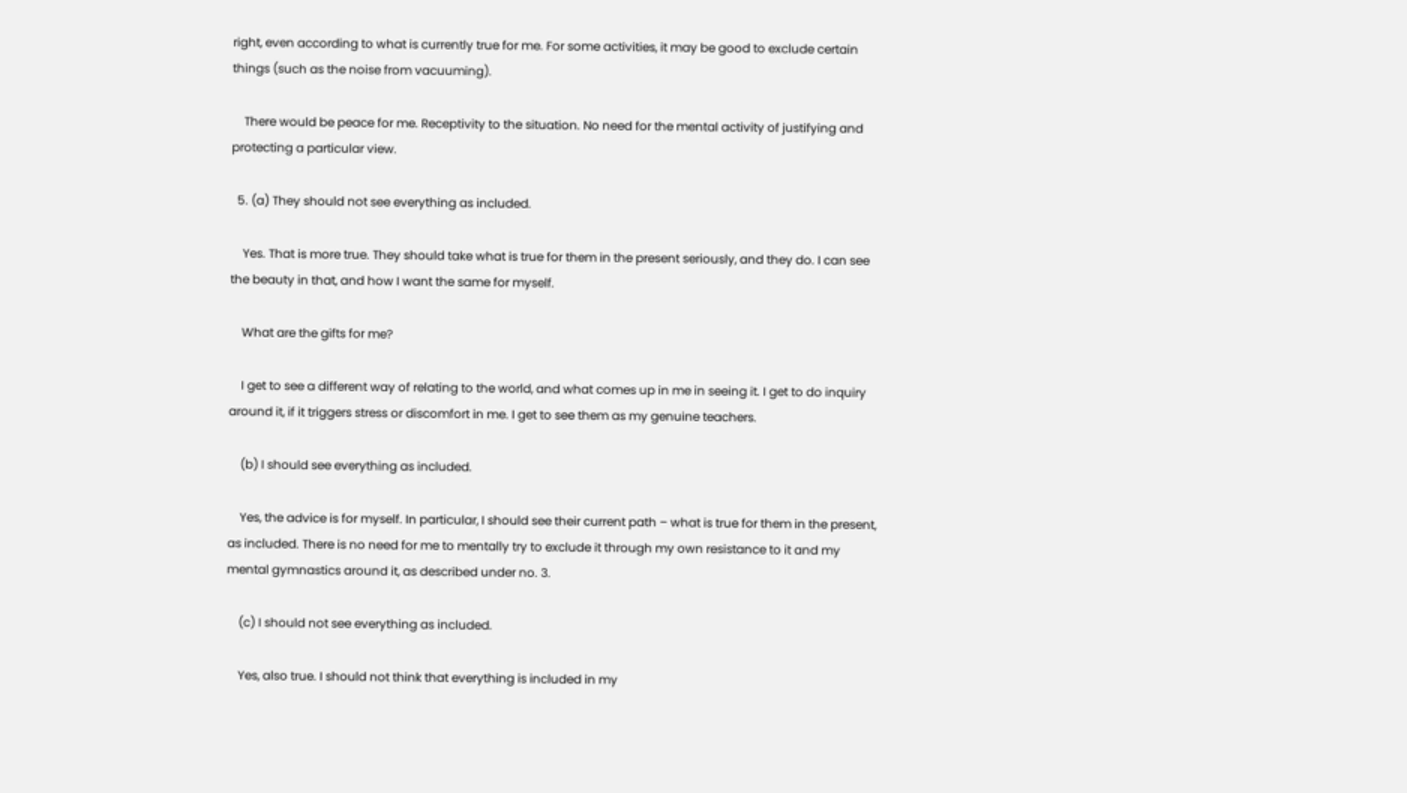right, even according to what is currently true for me. For some activities, it may be good to exclude certain things (such as the noise from vacuuming).

    There would be peace for me. Receptivity to the situation. No need for the mental activity of justifying and protecting a particular view.

  5. (a) They should not see everything as included.

    Yes. That is more true. They should take what is true for them in the present seriously, and they do. I can see the beauty in that, and how I want the same for myself.

    What are the gifts for me?

    I get to see a different way of relating to the world, and what comes up in me in seeing it. I get to do inquiry around it, if it triggers stress or discomfort in me. I get to see them as my genuine teachers.

    (b) I should see everything as included.

    Yes, the advice is for myself. In particular, I should see their current path – what is true for them in the present, as included. There is no need for me to mentally try to exclude it through my own resistance to it and my mental gymnastics around it, as described under no. 3.

    (c) I should not see everything as included.

    Yes, also true. I should not think that everything is included in my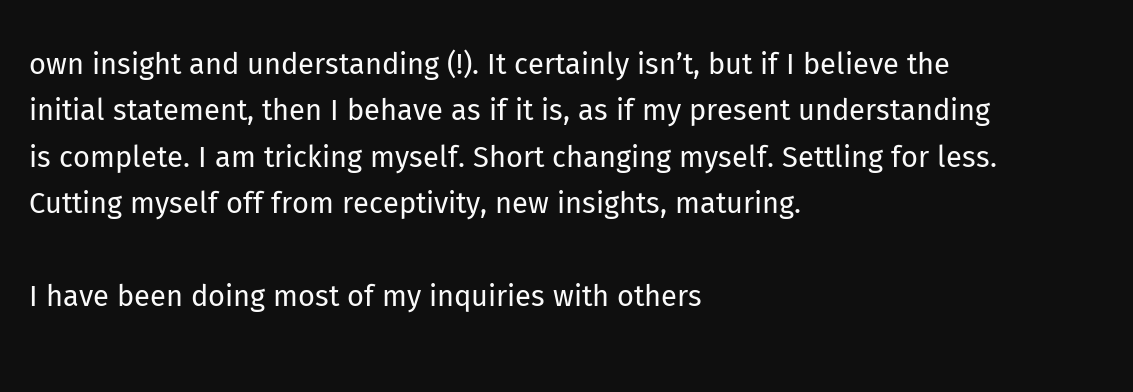own insight and understanding (!). It certainly isn’t, but if I believe the initial statement, then I behave as if it is, as if my present understanding is complete. I am tricking myself. Short changing myself. Settling for less. Cutting myself off from receptivity, new insights, maturing.

I have been doing most of my inquiries with others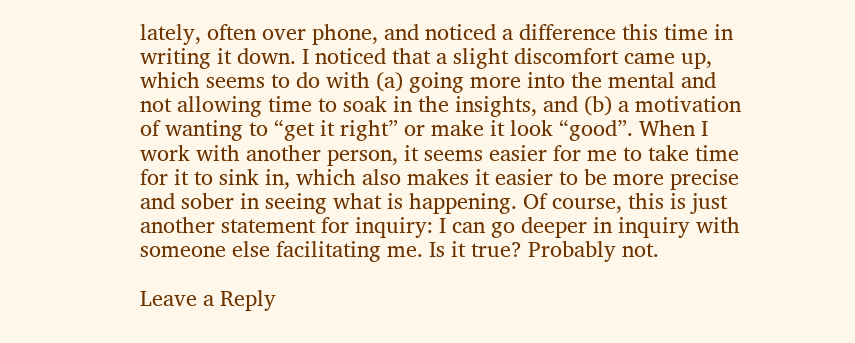lately, often over phone, and noticed a difference this time in writing it down. I noticed that a slight discomfort came up, which seems to do with (a) going more into the mental and not allowing time to soak in the insights, and (b) a motivation of wanting to “get it right” or make it look “good”. When I work with another person, it seems easier for me to take time for it to sink in, which also makes it easier to be more precise and sober in seeing what is happening. Of course, this is just another statement for inquiry: I can go deeper in inquiry with someone else facilitating me. Is it true? Probably not.

Leave a Reply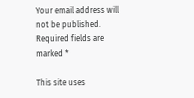Your email address will not be published. Required fields are marked *

This site uses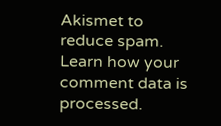Akismet to reduce spam. Learn how your comment data is processed.